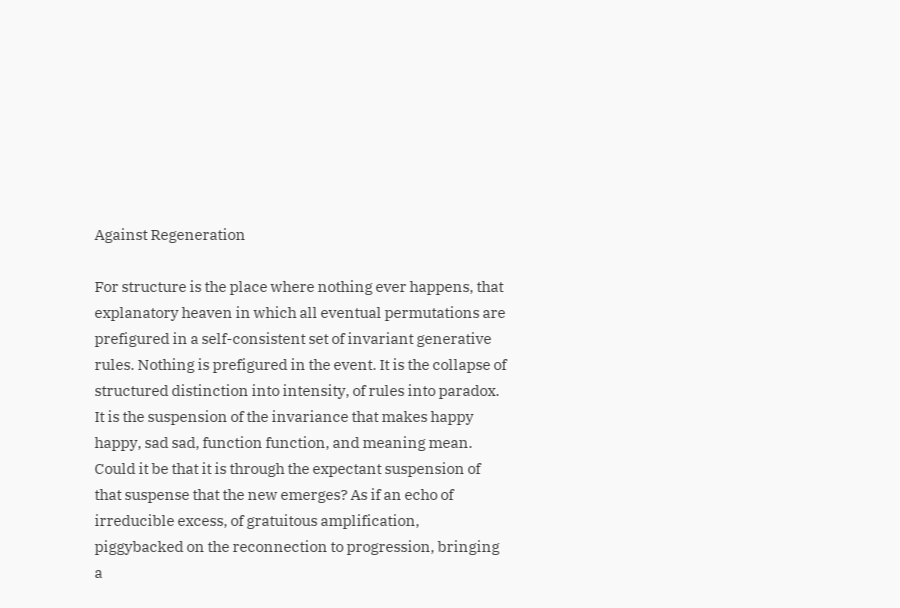Against Regeneration

For structure is the place where nothing ever happens, that explanatory heaven in which all eventual permutations are prefigured in a self-consistent set of invariant generative rules. Nothing is prefigured in the event. It is the collapse of structured distinction into intensity, of rules into paradox. It is the suspension of the invariance that makes happy happy, sad sad, function function, and meaning mean. Could it be that it is through the expectant suspension of that suspense that the new emerges? As if an echo of irreducible excess, of gratuitous amplification, piggybacked on the reconnection to progression, bringing a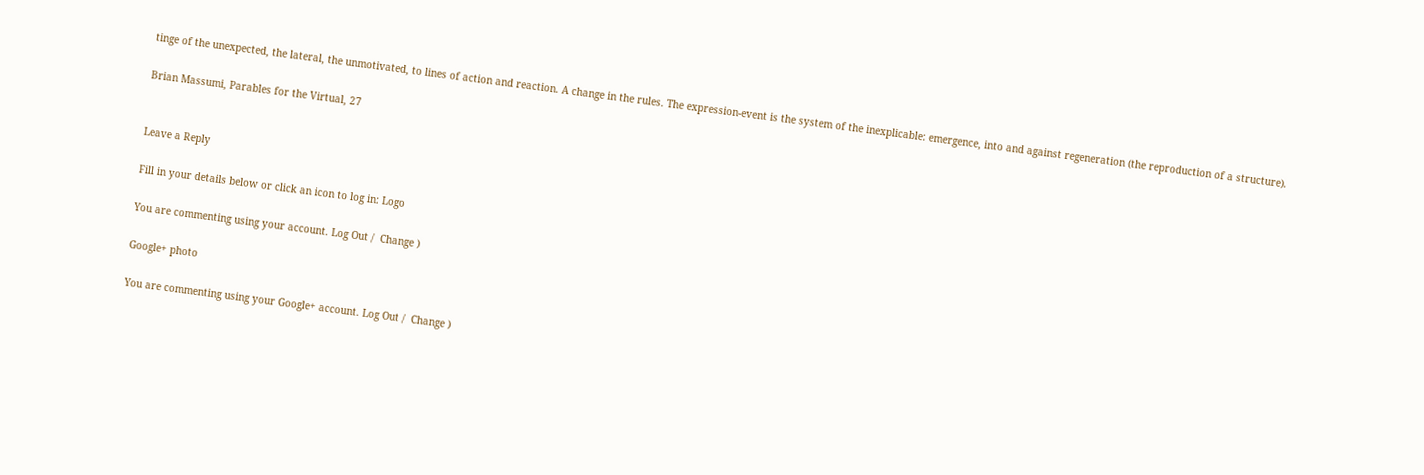tinge of the unexpected, the lateral, the unmotivated, to lines of action and reaction. A change in the rules. The expression-event is the system of the inexplicable: emergence, into and against regeneration (the reproduction of a structure).

Brian Massumi, Parables for the Virtual, 27


Leave a Reply

Fill in your details below or click an icon to log in: Logo

You are commenting using your account. Log Out /  Change )

Google+ photo

You are commenting using your Google+ account. Log Out /  Change )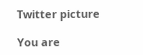Twitter picture

You are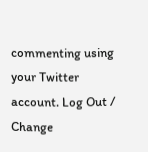commenting using your Twitter account. Log Out /  Change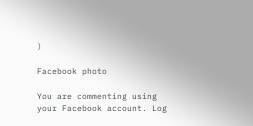)

Facebook photo

You are commenting using your Facebook account. Log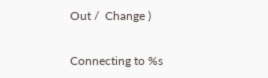Out /  Change )


Connecting to %s